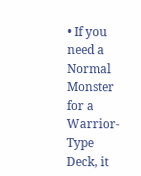• If you need a Normal Monster for a Warrior-Type Deck, it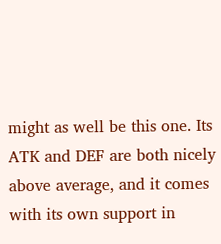might as well be this one. Its ATK and DEF are both nicely above average, and it comes with its own support in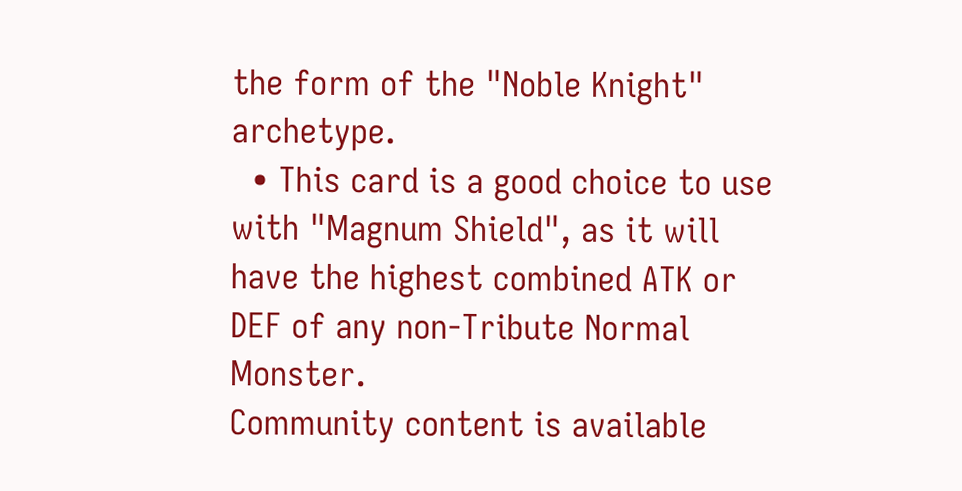the form of the "Noble Knight" archetype.
  • This card is a good choice to use with "Magnum Shield", as it will have the highest combined ATK or DEF of any non-Tribute Normal Monster.
Community content is available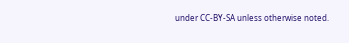under CC-BY-SA unless otherwise noted.